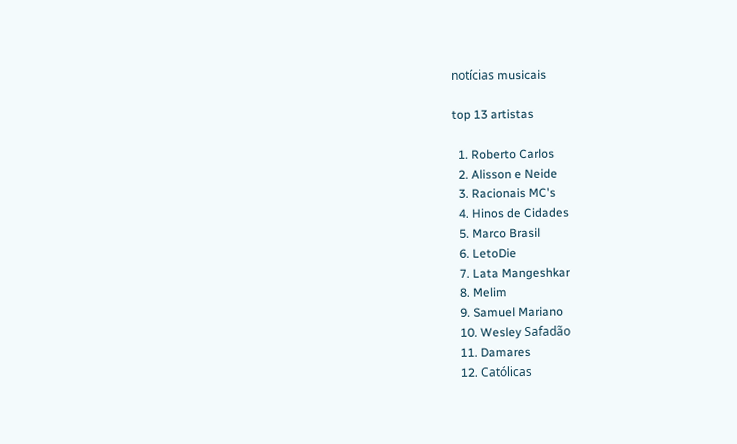notícias musicais

top 13 artistas

  1. Roberto Carlos
  2. Alisson e Neide
  3. Racionais MC's
  4. Hinos de Cidades
  5. Marco Brasil
  6. LetoDie
  7. Lata Mangeshkar
  8. Melim
  9. Samuel Mariano
  10. Wesley Safadão
  11. Damares
  12. Católicas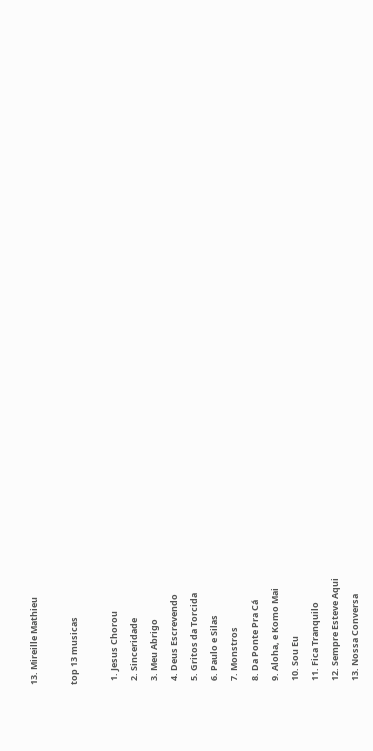13. Mireille Mathieu

top 13 musicas

  1. Jesus Chorou
  2. Sinceridade
  3. Meu Abrigo
  4. Deus Escrevendo
  5. Gritos da Torcida
  6. Paulo e Silas
  7. Monstros
  8. Da Ponte Pra Cá
  9. Aloha, e Komo Mai
  10. Sou Eu
  11. Fica Tranquilo
  12. Sempre Esteve Aqui
  13. Nossa Conversa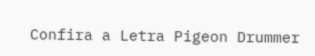Confira a Letra Pigeon Drummer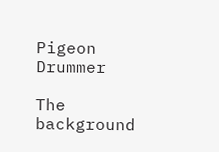Pigeon Drummer

The background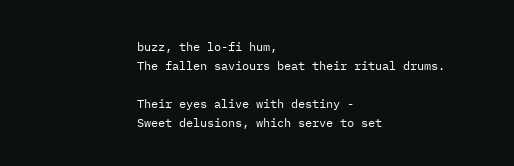buzz, the lo-fi hum,
The fallen saviours beat their ritual drums.

Their eyes alive with destiny -
Sweet delusions, which serve to set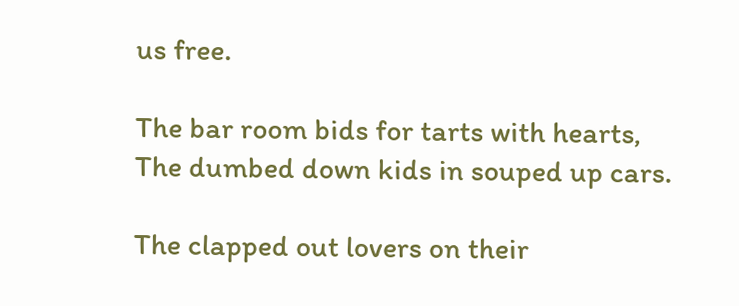us free.

The bar room bids for tarts with hearts,
The dumbed down kids in souped up cars.

The clapped out lovers on their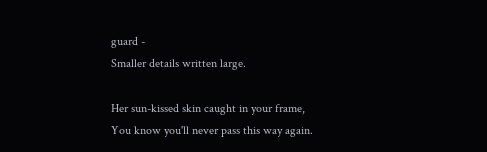guard -
Smaller details written large.

Her sun-kissed skin caught in your frame,
You know you'll never pass this way again.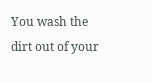You wash the dirt out of your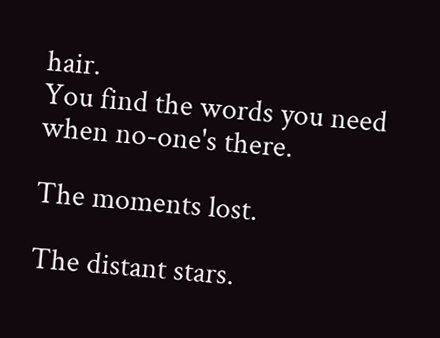hair.
You find the words you need when no-one's there.

The moments lost.

The distant stars.